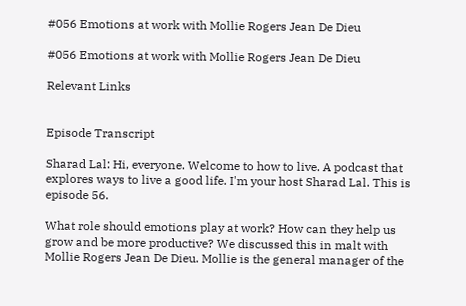#056 Emotions at work with Mollie Rogers Jean De Dieu

#056 Emotions at work with Mollie Rogers Jean De Dieu

Relevant Links


Episode Transcript

Sharad Lal: Hi, everyone. Welcome to how to live. A podcast that explores ways to live a good life. I'm your host Sharad Lal. This is episode 56.

What role should emotions play at work? How can they help us grow and be more productive? We discussed this in malt with Mollie Rogers Jean De Dieu. Mollie is the general manager of the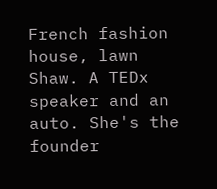French fashion house, lawn Shaw. A TEDx speaker and an auto. She's the founder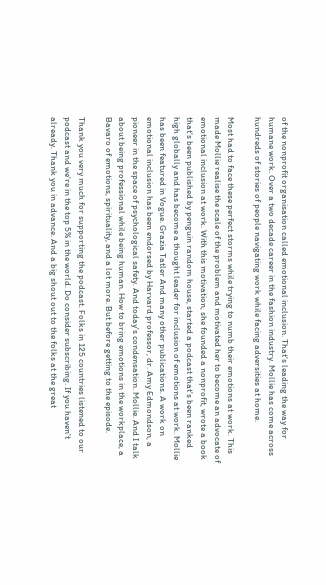of the nonprofit organisation called emotional inclusion. That's leading the way for humane work. Over a two decade career in the fashion industry. Mollie has come across hundreds of stories of people navigating work while facing adversities at home.

Most had to face these perfect storms while trying to numb their emotions at work. This made Mollie realise the scale of the problem and motivated her to become an advocate of emotional inclusion at work. With this motivation, she founded a nonprofit, wrote a book that's been published by penguin random house, started a podcast that's been ranked high globally and has become a thought leader for inclusion of emotions at work. Mollie has been featured in Vogue. Grazia Tatler And many other publications. A work on emotional inclusion has been endorsed by Harvard professor, dr. Amy Edmondson, a pioneer in the space of psychological safety. And today's condensation. Mollie. And I talk about being professional while being human. How to bring emotions in the workplace, a Bavaro of emotions, spirituality, and a lot more. But before getting to the episode.

Thank you very much for supporting the podcast. Folks in 125 countries listened to our podcast and we're in the top 5% in the world. Do consider subscribing. If you haven't already. Thank you in advance. And a big shout out to the folks at the great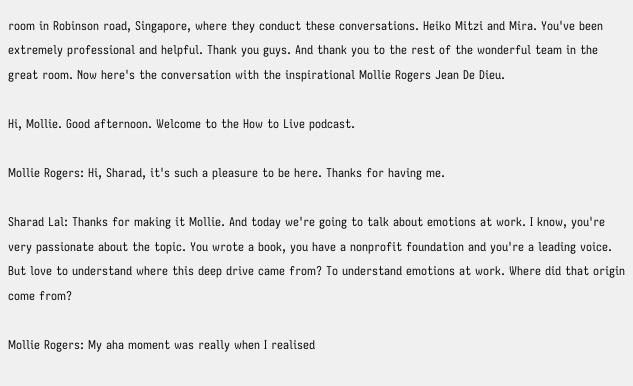room in Robinson road, Singapore, where they conduct these conversations. Heiko Mitzi and Mira. You've been extremely professional and helpful. Thank you guys. And thank you to the rest of the wonderful team in the great room. Now here's the conversation with the inspirational Mollie Rogers Jean De Dieu.

Hi, Mollie. Good afternoon. Welcome to the How to Live podcast.

Mollie Rogers: Hi, Sharad, it's such a pleasure to be here. Thanks for having me.

Sharad Lal: Thanks for making it Mollie. And today we're going to talk about emotions at work. I know, you're very passionate about the topic. You wrote a book, you have a nonprofit foundation and you're a leading voice. But love to understand where this deep drive came from? To understand emotions at work. Where did that origin come from?

Mollie Rogers: My aha moment was really when I realised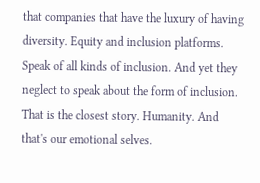that companies that have the luxury of having diversity. Equity and inclusion platforms. Speak of all kinds of inclusion. And yet they neglect to speak about the form of inclusion. That is the closest story. Humanity. And that's our emotional selves.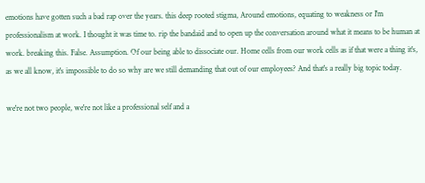emotions have gotten such a bad rap over the years. this deep rooted stigma, Around emotions, equating to weakness or I'm professionalism at work. I thought it was time to. rip the bandaid and to open up the conversation around what it means to be human at work. breaking this. False. Assumption. Of our being able to dissociate our. Home cells from our work cells as if that were a thing it's, as we all know, it's impossible to do so why are we still demanding that out of our employees? And that's a really big topic today.

we're not two people, we're not like a professional self and a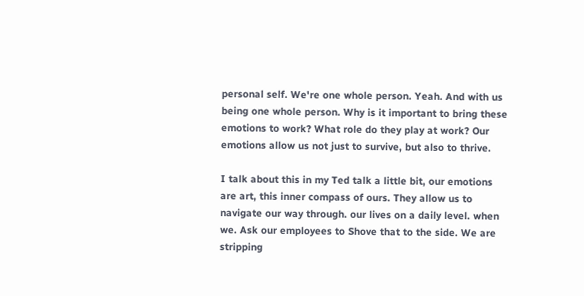personal self. We're one whole person. Yeah. And with us being one whole person. Why is it important to bring these emotions to work? What role do they play at work? Our emotions allow us not just to survive, but also to thrive.

I talk about this in my Ted talk a little bit, our emotions are art, this inner compass of ours. They allow us to navigate our way through. our lives on a daily level. when we. Ask our employees to Shove that to the side. We are stripping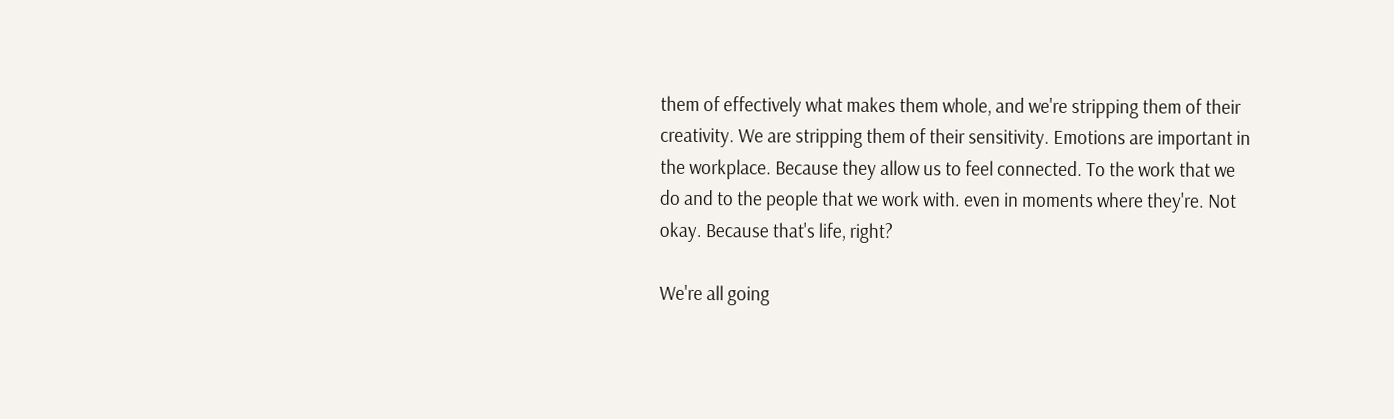them of effectively what makes them whole, and we're stripping them of their creativity. We are stripping them of their sensitivity. Emotions are important in the workplace. Because they allow us to feel connected. To the work that we do and to the people that we work with. even in moments where they're. Not okay. Because that's life, right?

We're all going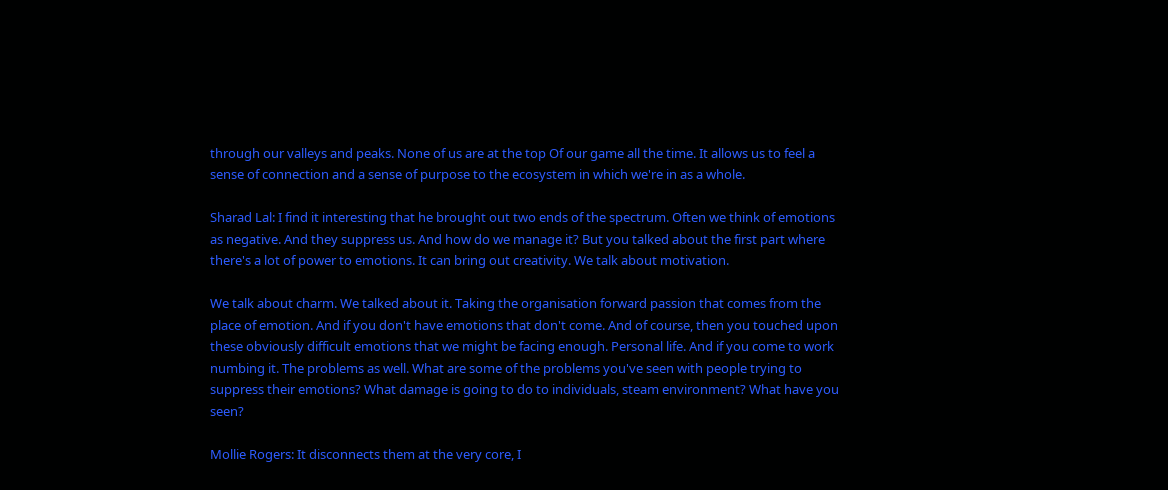through our valleys and peaks. None of us are at the top Of our game all the time. It allows us to feel a sense of connection and a sense of purpose to the ecosystem in which we're in as a whole.

Sharad Lal: I find it interesting that he brought out two ends of the spectrum. Often we think of emotions as negative. And they suppress us. And how do we manage it? But you talked about the first part where there's a lot of power to emotions. It can bring out creativity. We talk about motivation.

We talk about charm. We talked about it. Taking the organisation forward passion that comes from the place of emotion. And if you don't have emotions that don't come. And of course, then you touched upon these obviously difficult emotions that we might be facing enough. Personal life. And if you come to work numbing it. The problems as well. What are some of the problems you've seen with people trying to suppress their emotions? What damage is going to do to individuals, steam environment? What have you seen?

Mollie Rogers: It disconnects them at the very core, I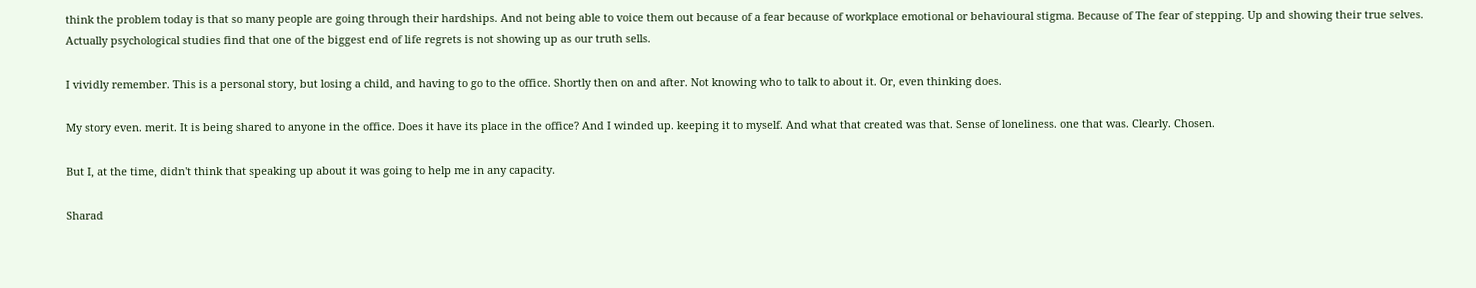think the problem today is that so many people are going through their hardships. And not being able to voice them out because of a fear because of workplace emotional or behavioural stigma. Because of The fear of stepping. Up and showing their true selves. Actually psychological studies find that one of the biggest end of life regrets is not showing up as our truth sells.

I vividly remember. This is a personal story, but losing a child, and having to go to the office. Shortly then on and after. Not knowing who to talk to about it. Or, even thinking does.

My story even. merit. It is being shared to anyone in the office. Does it have its place in the office? And I winded up. keeping it to myself. And what that created was that. Sense of loneliness. one that was. Clearly. Chosen.

But I, at the time, didn't think that speaking up about it was going to help me in any capacity.

Sharad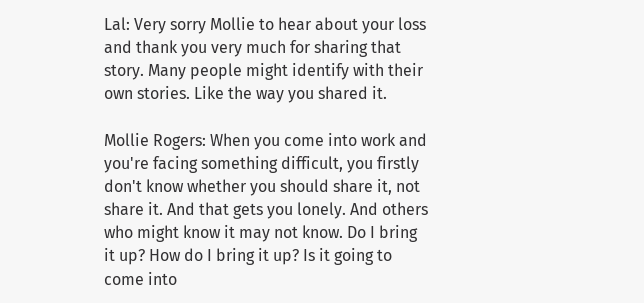Lal: Very sorry Mollie to hear about your loss and thank you very much for sharing that story. Many people might identify with their own stories. Like the way you shared it.

Mollie Rogers: When you come into work and you're facing something difficult, you firstly don't know whether you should share it, not share it. And that gets you lonely. And others who might know it may not know. Do I bring it up? How do I bring it up? Is it going to come into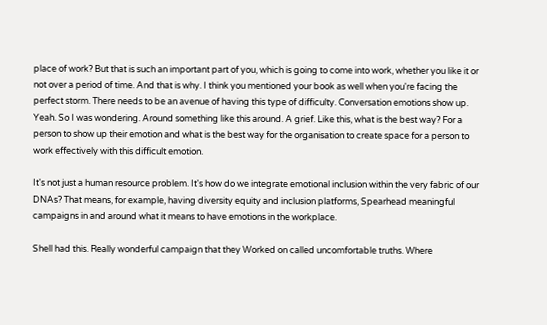place of work? But that is such an important part of you, which is going to come into work, whether you like it or not over a period of time. And that is why. I think you mentioned your book as well when you're facing the perfect storm. There needs to be an avenue of having this type of difficulty. Conversation emotions show up. Yeah. So I was wondering. Around something like this around. A grief. Like this, what is the best way? For a person to show up their emotion and what is the best way for the organisation to create space for a person to work effectively with this difficult emotion.

It's not just a human resource problem. It's how do we integrate emotional inclusion within the very fabric of our DNAs? That means, for example, having diversity equity and inclusion platforms, Spearhead meaningful campaigns in and around what it means to have emotions in the workplace.

Shell had this. Really wonderful campaign that they Worked on called uncomfortable truths. Where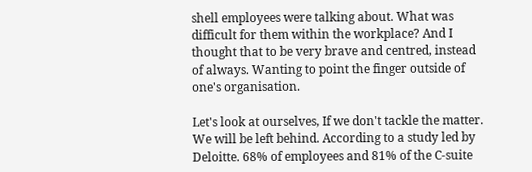shell employees were talking about. What was difficult for them within the workplace? And I thought that to be very brave and centred, instead of always. Wanting to point the finger outside of one's organisation.

Let's look at ourselves, If we don't tackle the matter. We will be left behind. According to a study led by Deloitte. 68% of employees and 81% of the C-suite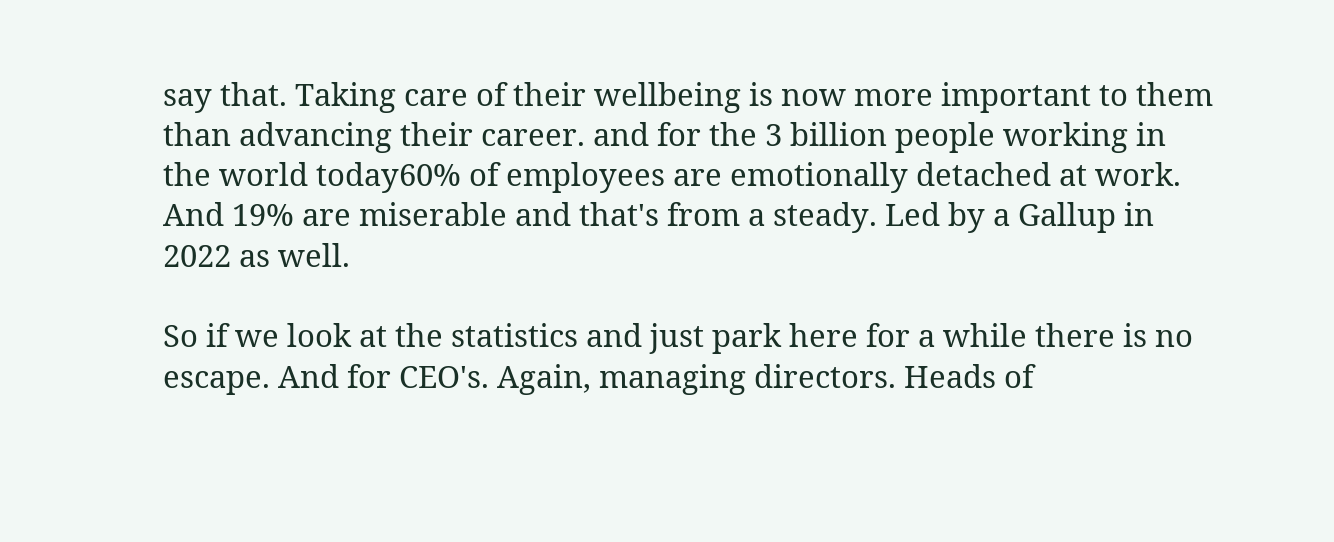say that. Taking care of their wellbeing is now more important to them than advancing their career. and for the 3 billion people working in the world today60% of employees are emotionally detached at work. And 19% are miserable and that's from a steady. Led by a Gallup in 2022 as well.

So if we look at the statistics and just park here for a while there is no escape. And for CEO's. Again, managing directors. Heads of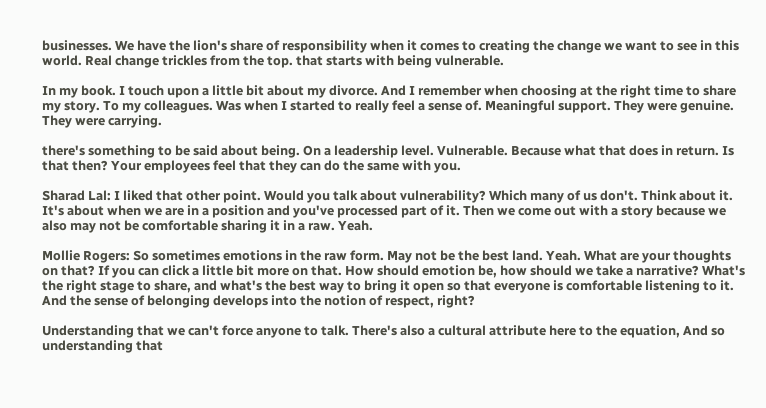businesses. We have the lion's share of responsibility when it comes to creating the change we want to see in this world. Real change trickles from the top. that starts with being vulnerable.

In my book. I touch upon a little bit about my divorce. And I remember when choosing at the right time to share my story. To my colleagues. Was when I started to really feel a sense of. Meaningful support. They were genuine. They were carrying.

there's something to be said about being. On a leadership level. Vulnerable. Because what that does in return. Is that then? Your employees feel that they can do the same with you.

Sharad Lal: I liked that other point. Would you talk about vulnerability? Which many of us don't. Think about it. It's about when we are in a position and you've processed part of it. Then we come out with a story because we also may not be comfortable sharing it in a raw. Yeah.

Mollie Rogers: So sometimes emotions in the raw form. May not be the best land. Yeah. What are your thoughts on that? If you can click a little bit more on that. How should emotion be, how should we take a narrative? What's the right stage to share, and what's the best way to bring it open so that everyone is comfortable listening to it. And the sense of belonging develops into the notion of respect, right?

Understanding that we can't force anyone to talk. There's also a cultural attribute here to the equation, And so understanding that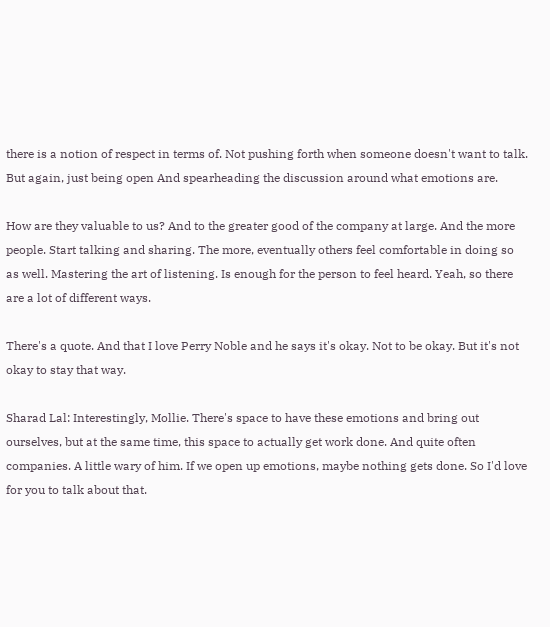there is a notion of respect in terms of. Not pushing forth when someone doesn't want to talk. But again, just being open And spearheading the discussion around what emotions are.

How are they valuable to us? And to the greater good of the company at large. And the more people. Start talking and sharing. The more, eventually others feel comfortable in doing so as well. Mastering the art of listening. Is enough for the person to feel heard. Yeah, so there are a lot of different ways.

There's a quote. And that I love Perry Noble and he says it's okay. Not to be okay. But it's not okay to stay that way.

Sharad Lal: Interestingly, Mollie. There's space to have these emotions and bring out ourselves, but at the same time, this space to actually get work done. And quite often companies. A little wary of him. If we open up emotions, maybe nothing gets done. So I'd love for you to talk about that.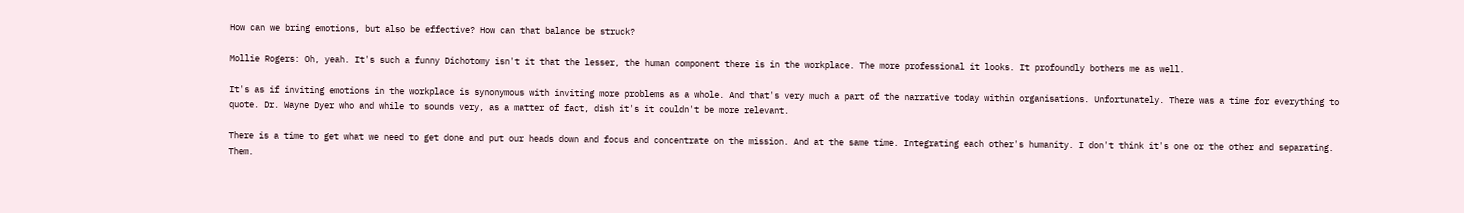How can we bring emotions, but also be effective? How can that balance be struck?

Mollie Rogers: Oh, yeah. It's such a funny Dichotomy isn't it that the lesser, the human component there is in the workplace. The more professional it looks. It profoundly bothers me as well.

It's as if inviting emotions in the workplace is synonymous with inviting more problems as a whole. And that's very much a part of the narrative today within organisations. Unfortunately. There was a time for everything to quote. Dr. Wayne Dyer who and while to sounds very, as a matter of fact, dish it's it couldn't be more relevant.

There is a time to get what we need to get done and put our heads down and focus and concentrate on the mission. And at the same time. Integrating each other's humanity. I don't think it's one or the other and separating. Them.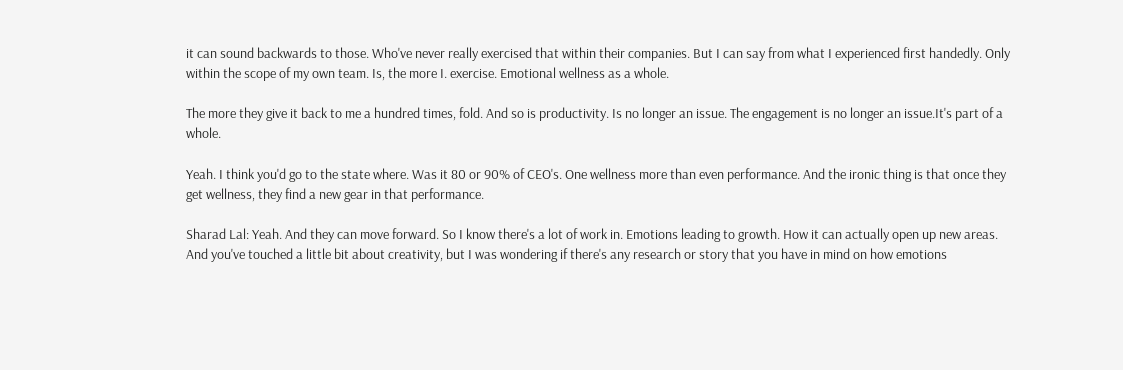it can sound backwards to those. Who've never really exercised that within their companies. But I can say from what I experienced first handedly. Only within the scope of my own team. Is, the more I. exercise. Emotional wellness as a whole.

The more they give it back to me a hundred times, fold. And so is productivity. Is no longer an issue. The engagement is no longer an issue.It's part of a whole.

Yeah. I think you'd go to the state where. Was it 80 or 90% of CEO's. One wellness more than even performance. And the ironic thing is that once they get wellness, they find a new gear in that performance.

Sharad Lal: Yeah. And they can move forward. So I know there's a lot of work in. Emotions leading to growth. How it can actually open up new areas. And you've touched a little bit about creativity, but I was wondering if there's any research or story that you have in mind on how emotions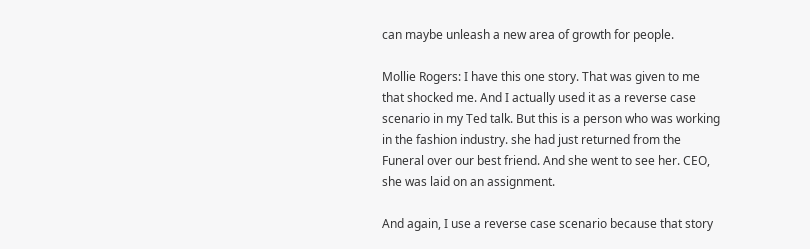can maybe unleash a new area of growth for people.

Mollie Rogers: I have this one story. That was given to me that shocked me. And I actually used it as a reverse case scenario in my Ted talk. But this is a person who was working in the fashion industry. she had just returned from the Funeral over our best friend. And she went to see her. CEO, she was laid on an assignment.

And again, I use a reverse case scenario because that story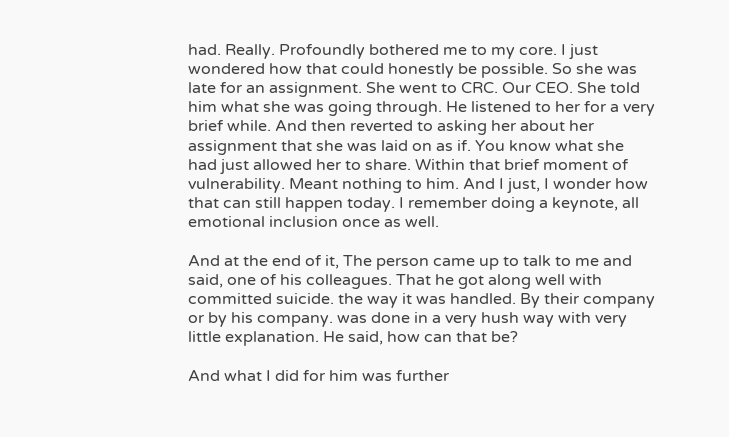had. Really. Profoundly bothered me to my core. I just wondered how that could honestly be possible. So she was late for an assignment. She went to CRC. Our CEO. She told him what she was going through. He listened to her for a very brief while. And then reverted to asking her about her assignment that she was laid on as if. You know what she had just allowed her to share. Within that brief moment of vulnerability. Meant nothing to him. And I just, I wonder how that can still happen today. I remember doing a keynote, all emotional inclusion once as well.

And at the end of it, The person came up to talk to me and said, one of his colleagues. That he got along well with committed suicide. the way it was handled. By their company or by his company. was done in a very hush way with very little explanation. He said, how can that be?

And what I did for him was further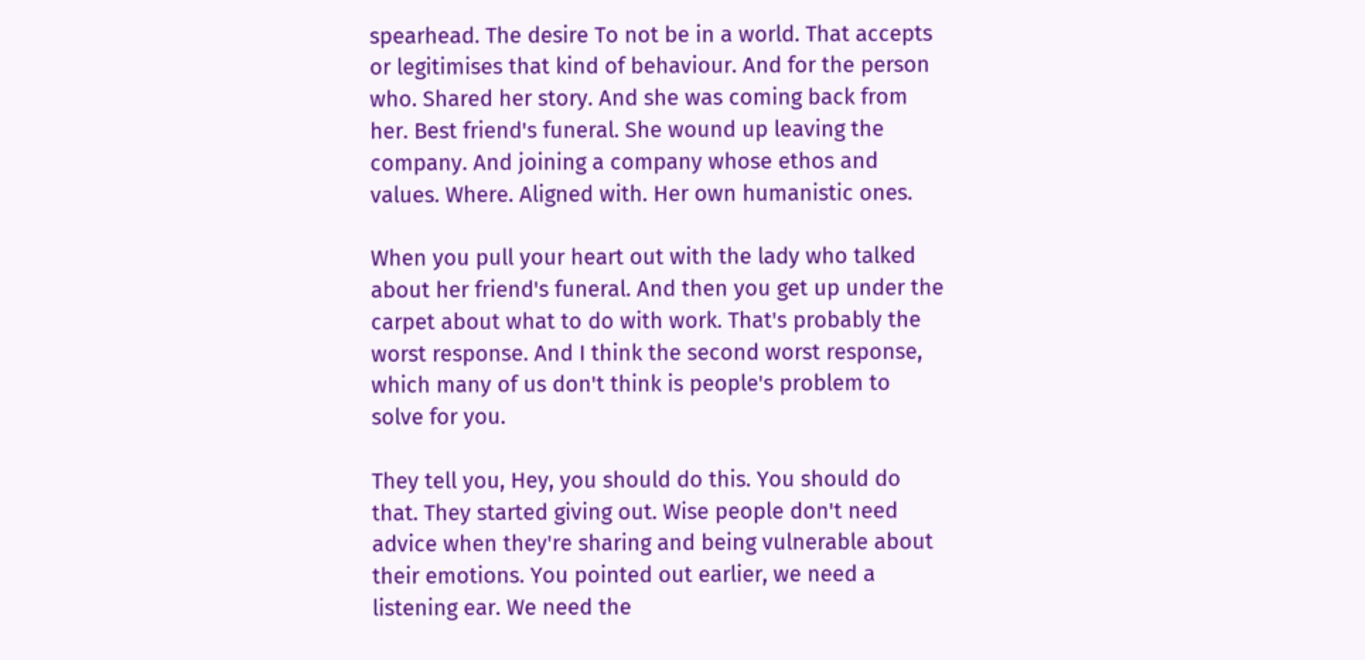spearhead. The desire To not be in a world. That accepts or legitimises that kind of behaviour. And for the person who. Shared her story. And she was coming back from her. Best friend's funeral. She wound up leaving the company. And joining a company whose ethos and values. Where. Aligned with. Her own humanistic ones.

When you pull your heart out with the lady who talked about her friend's funeral. And then you get up under the carpet about what to do with work. That's probably the worst response. And I think the second worst response, which many of us don't think is people's problem to solve for you.

They tell you, Hey, you should do this. You should do that. They started giving out. Wise people don't need advice when they're sharing and being vulnerable about their emotions. You pointed out earlier, we need a listening ear. We need the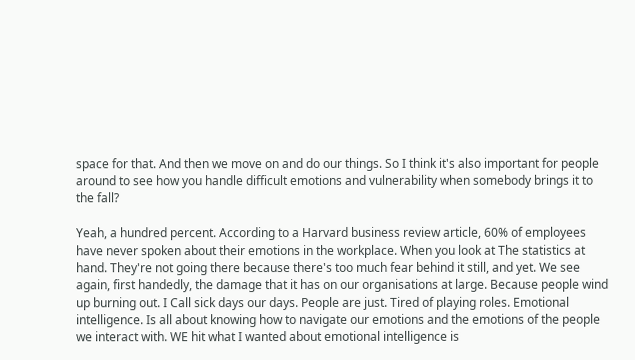space for that. And then we move on and do our things. So I think it's also important for people around to see how you handle difficult emotions and vulnerability when somebody brings it to the fall?

Yeah, a hundred percent. According to a Harvard business review article, 60% of employees have never spoken about their emotions in the workplace. When you look at The statistics at hand. They're not going there because there's too much fear behind it still, and yet. We see again, first handedly, the damage that it has on our organisations at large. Because people wind up burning out. I Call sick days our days. People are just. Tired of playing roles. Emotional intelligence. Is all about knowing how to navigate our emotions and the emotions of the people we interact with. WE hit what I wanted about emotional intelligence is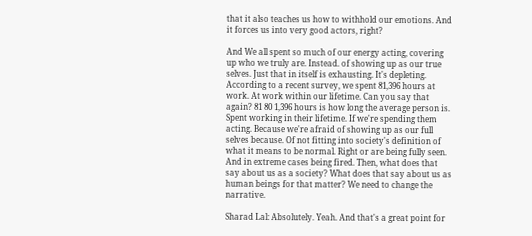that it also teaches us how to withhold our emotions. And it forces us into very good actors, right?

And We all spent so much of our energy acting, covering up who we truly are. Instead. of showing up as our true selves. Just that in itself is exhausting. It's depleting. According to a recent survey, we spent 81,396 hours at work. At work within our lifetime. Can you say that again? 81 80 1,396 hours is how long the average person is. Spent working in their lifetime. If we're spending them acting. Because we're afraid of showing up as our full selves because. Of not fitting into society's definition of what it means to be normal. Right or are being fully seen. And in extreme cases being fired. Then, what does that say about us as a society? What does that say about us as human beings for that matter? We need to change the narrative.

Sharad Lal: Absolutely. Yeah. And that's a great point for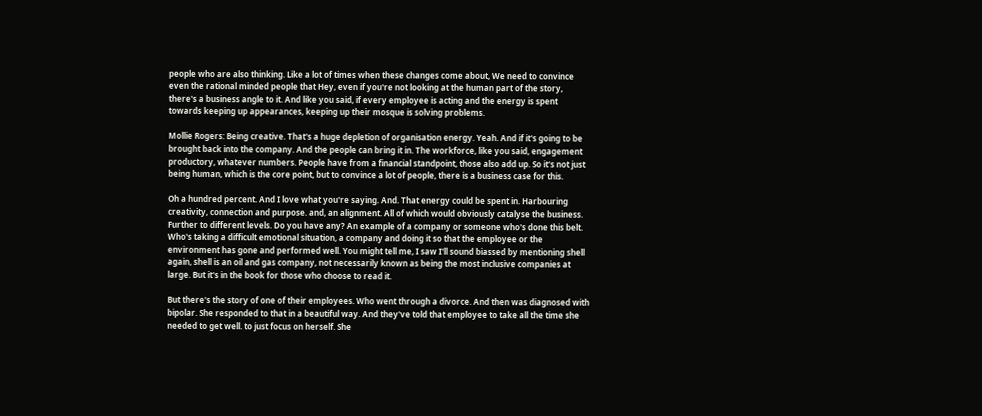people who are also thinking. Like a lot of times when these changes come about, We need to convince even the rational minded people that Hey, even if you're not looking at the human part of the story, there's a business angle to it. And like you said, if every employee is acting and the energy is spent towards keeping up appearances, keeping up their mosque is solving problems.

Mollie Rogers: Being creative. That's a huge depletion of organisation energy. Yeah. And if it's going to be brought back into the company. And the people can bring it in. The workforce, like you said, engagement productory, whatever numbers. People have from a financial standpoint, those also add up. So it's not just being human, which is the core point, but to convince a lot of people, there is a business case for this.

Oh a hundred percent. And I love what you're saying. And. That energy could be spent in. Harbouring creativity, connection and purpose. and, an alignment. All of which would obviously catalyse the business. Further to different levels. Do you have any? An example of a company or someone who's done this belt. Who's taking a difficult emotional situation, a company and doing it so that the employee or the environment has gone and performed well. You might tell me, I saw I'll sound biassed by mentioning shell again, shell is an oil and gas company, not necessarily known as being the most inclusive companies at large. But it's in the book for those who choose to read it.

But there's the story of one of their employees. Who went through a divorce. And then was diagnosed with bipolar. She responded to that in a beautiful way. And they've told that employee to take all the time she needed to get well. to just focus on herself. She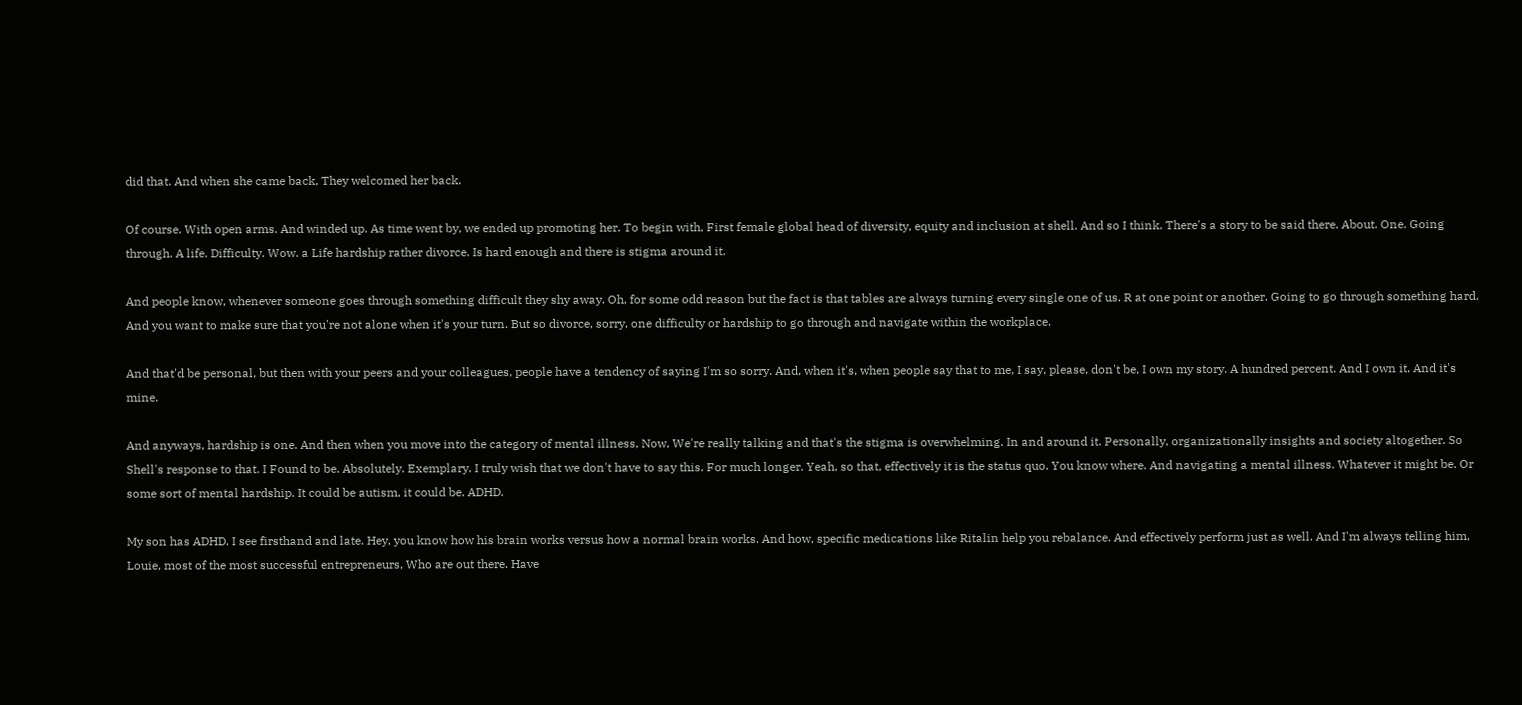did that. And when she came back, They welcomed her back.

Of course. With open arms. And winded up. As time went by, we ended up promoting her. To begin with, First female global head of diversity, equity and inclusion at shell. And so I think. There's a story to be said there. About. One. Going through. A life. Difficulty. Wow. a Life hardship rather divorce. Is hard enough and there is stigma around it.

And people know, whenever someone goes through something difficult they shy away. Oh, for some odd reason but the fact is that tables are always turning every single one of us. R at one point or another. Going to go through something hard. And you want to make sure that you're not alone when it's your turn. But so divorce, sorry, one difficulty or hardship to go through and navigate within the workplace.

And that'd be personal, but then with your peers and your colleagues, people have a tendency of saying I'm so sorry. And, when it's, when people say that to me, I say, please, don't be, I own my story. A hundred percent. And I own it. And it's mine.

And anyways, hardship is one. And then when you move into the category of mental illness, Now, We're really talking and that's the stigma is overwhelming. In and around it. Personally, organizationally insights and society altogether. So Shell's response to that. I Found to be. Absolutely. Exemplary. I truly wish that we don't have to say this. For much longer. Yeah, so that, effectively it is the status quo. You know where. And navigating a mental illness. Whatever it might be. Or some sort of mental hardship. It could be autism, it could be. ADHD.

My son has ADHD. I see firsthand and late. Hey, you know how his brain works versus how a normal brain works. And how, specific medications like Ritalin help you rebalance. And effectively perform just as well. And I'm always telling him, Louie, most of the most successful entrepreneurs, Who are out there. Have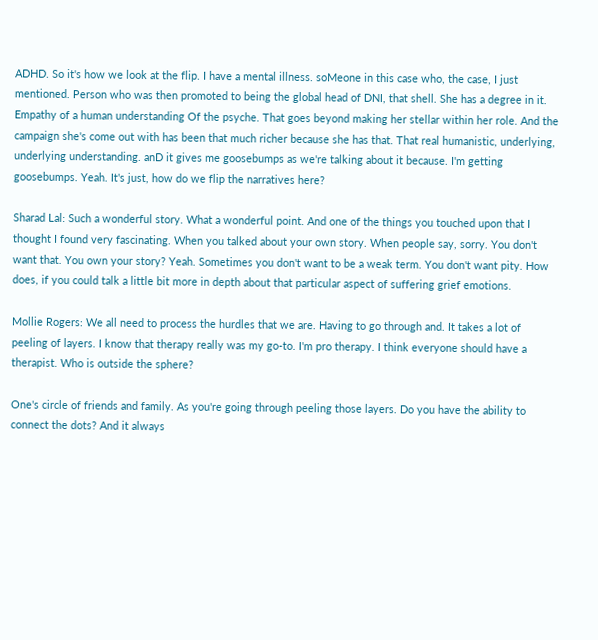ADHD. So it's how we look at the flip. I have a mental illness. soMeone in this case who, the case, I just mentioned. Person who was then promoted to being the global head of DNI, that shell. She has a degree in it. Empathy of a human understanding Of the psyche. That goes beyond making her stellar within her role. And the campaign she's come out with has been that much richer because she has that. That real humanistic, underlying, underlying understanding. anD it gives me goosebumps as we're talking about it because. I'm getting goosebumps. Yeah. It's just, how do we flip the narratives here?

Sharad Lal: Such a wonderful story. What a wonderful point. And one of the things you touched upon that I thought I found very fascinating. When you talked about your own story. When people say, sorry. You don't want that. You own your story? Yeah. Sometimes you don't want to be a weak term. You don't want pity. How does, if you could talk a little bit more in depth about that particular aspect of suffering grief emotions.

Mollie Rogers: We all need to process the hurdles that we are. Having to go through and. It takes a lot of peeling of layers. I know that therapy really was my go-to. I'm pro therapy. I think everyone should have a therapist. Who is outside the sphere?

One's circle of friends and family. As you're going through peeling those layers. Do you have the ability to connect the dots? And it always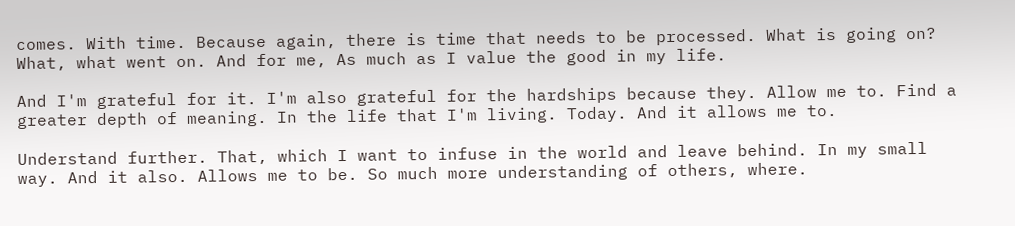comes. With time. Because again, there is time that needs to be processed. What is going on? What, what went on. And for me, As much as I value the good in my life.

And I'm grateful for it. I'm also grateful for the hardships because they. Allow me to. Find a greater depth of meaning. In the life that I'm living. Today. And it allows me to.

Understand further. That, which I want to infuse in the world and leave behind. In my small way. And it also. Allows me to be. So much more understanding of others, where.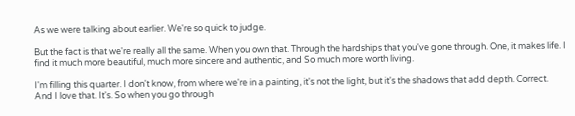As we were talking about earlier. We're so quick to judge.

But the fact is that we're really all the same. When you own that. Through the hardships that you've gone through. One, it makes life. I find it much more beautiful, much more sincere and authentic, and So much more worth living.

I'm filling this quarter. I don't know, from where we're in a painting, it's not the light, but it's the shadows that add depth. Correct. And I love that. It's. So when you go through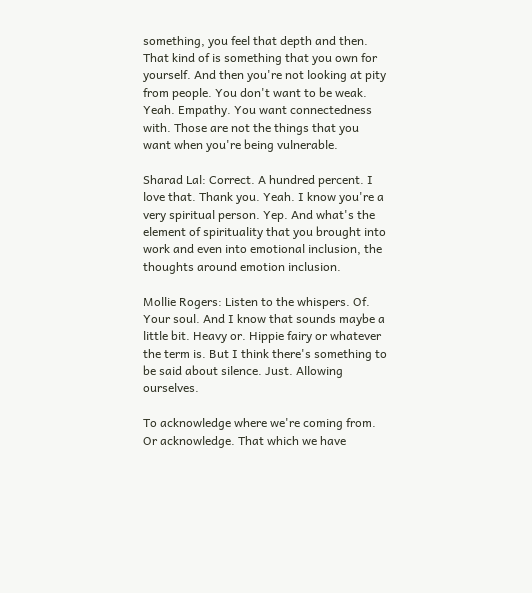something, you feel that depth and then. That kind of is something that you own for yourself. And then you're not looking at pity from people. You don't want to be weak. Yeah. Empathy. You want connectedness with. Those are not the things that you want when you're being vulnerable.

Sharad Lal: Correct. A hundred percent. I love that. Thank you. Yeah. I know you're a very spiritual person. Yep. And what's the element of spirituality that you brought into work and even into emotional inclusion, the thoughts around emotion inclusion.

Mollie Rogers: Listen to the whispers. Of. Your soul. And I know that sounds maybe a little bit. Heavy or. Hippie fairy or whatever the term is. But I think there's something to be said about silence. Just. Allowing ourselves.

To acknowledge where we're coming from. Or acknowledge. That which we have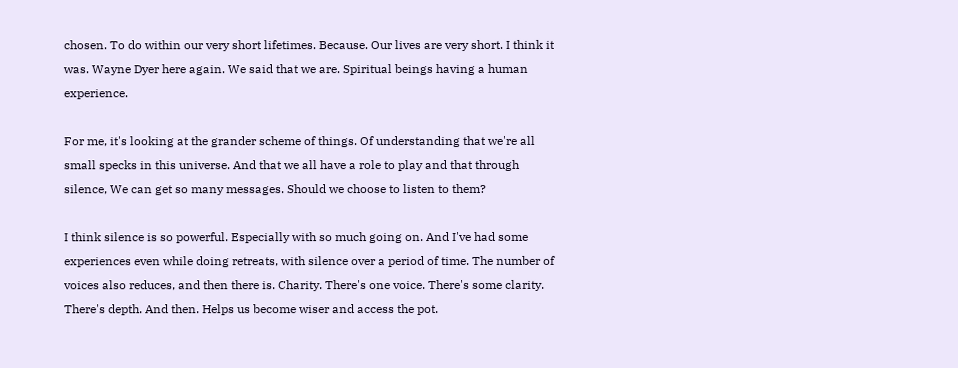chosen. To do within our very short lifetimes. Because. Our lives are very short. I think it was. Wayne Dyer here again. We said that we are. Spiritual beings having a human experience.

For me, it's looking at the grander scheme of things. Of understanding that we're all small specks in this universe. And that we all have a role to play and that through silence, We can get so many messages. Should we choose to listen to them?

I think silence is so powerful. Especially with so much going on. And I've had some experiences even while doing retreats, with silence over a period of time. The number of voices also reduces, and then there is. Charity. There's one voice. There's some clarity. There's depth. And then. Helps us become wiser and access the pot.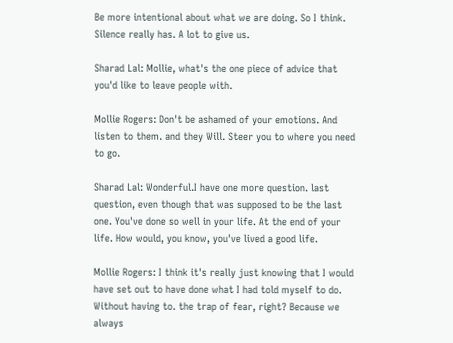Be more intentional about what we are doing. So I think. Silence really has. A lot to give us.

Sharad Lal: Mollie, what's the one piece of advice that you'd like to leave people with.

Mollie Rogers: Don't be ashamed of your emotions. And listen to them. and they Will. Steer you to where you need to go.

Sharad Lal: Wonderful.I have one more question. last question, even though that was supposed to be the last one. You've done so well in your life. At the end of your life. How would, you know, you've lived a good life.

Mollie Rogers: I think it's really just knowing that I would have set out to have done what I had told myself to do. Without having to. the trap of fear, right? Because we always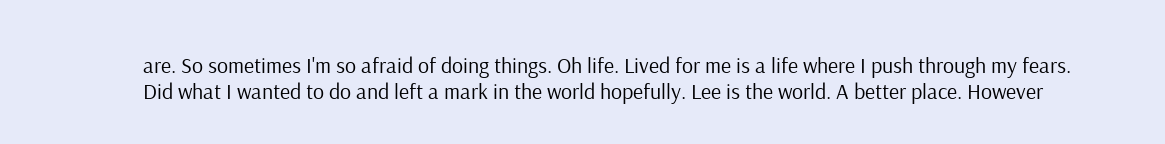are. So sometimes I'm so afraid of doing things. Oh life. Lived for me is a life where I push through my fears. Did what I wanted to do and left a mark in the world hopefully. Lee is the world. A better place. However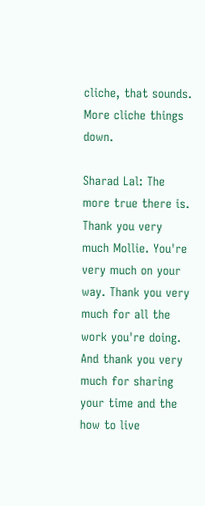cliche, that sounds. More cliche things down.

Sharad Lal: The more true there is. Thank you very much Mollie. You're very much on your way. Thank you very much for all the work you're doing. And thank you very much for sharing your time and the how to live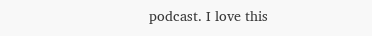podcast. I love this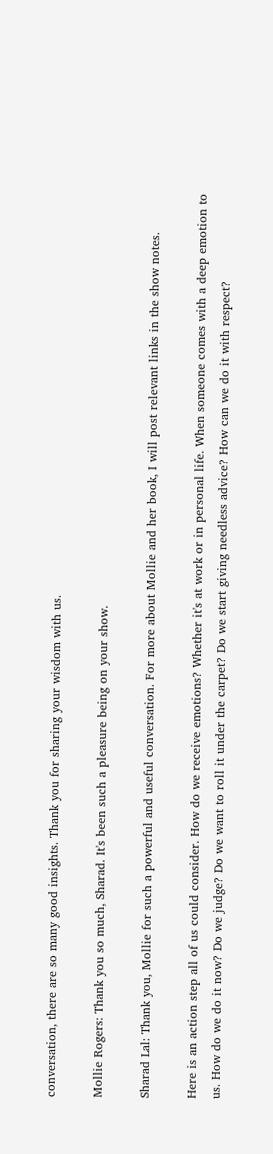conversation, there are so many good insights. Thank you for sharing your wisdom with us.

Mollie Rogers: Thank you so much, Sharad. It's been such a pleasure being on your show.

Sharad Lal: Thank you, Mollie for such a powerful and useful conversation. For more about Mollie and her book, I will post relevant links in the show notes.

Here is an action step all of us could consider. How do we receive emotions? Whether it's at work or in personal life. When someone comes with a deep emotion to us. How do we do it now? Do we judge? Do we want to roll it under the carpet? Do we start giving needless advice? How can we do it with respect?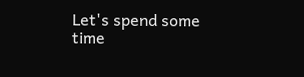Let's spend some time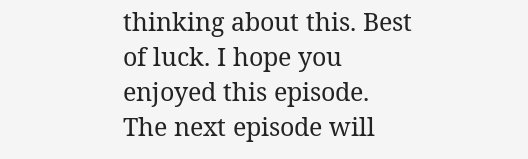thinking about this. Best of luck. I hope you enjoyed this episode. The next episode will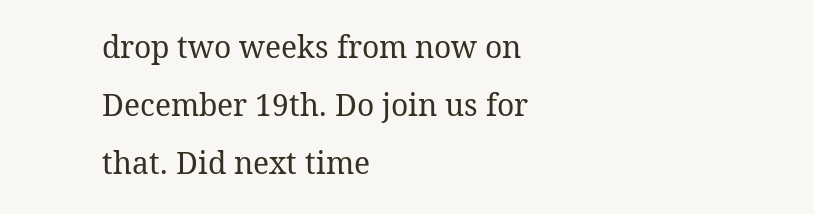drop two weeks from now on December 19th. Do join us for that. Did next time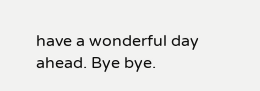have a wonderful day ahead. Bye bye.